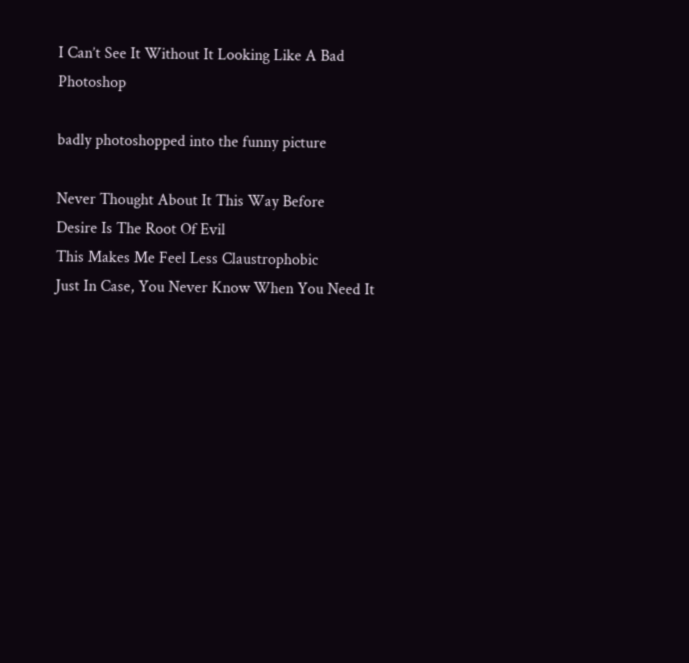I Can’t See It Without It Looking Like A Bad Photoshop

badly photoshopped into the funny picture

Never Thought About It This Way Before
Desire Is The Root Of Evil
This Makes Me Feel Less Claustrophobic
Just In Case, You Never Know When You Need It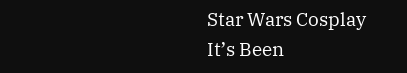Star Wars Cosplay
It’s Been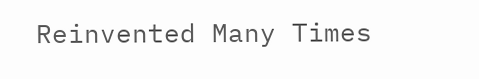Reinvented Many Times